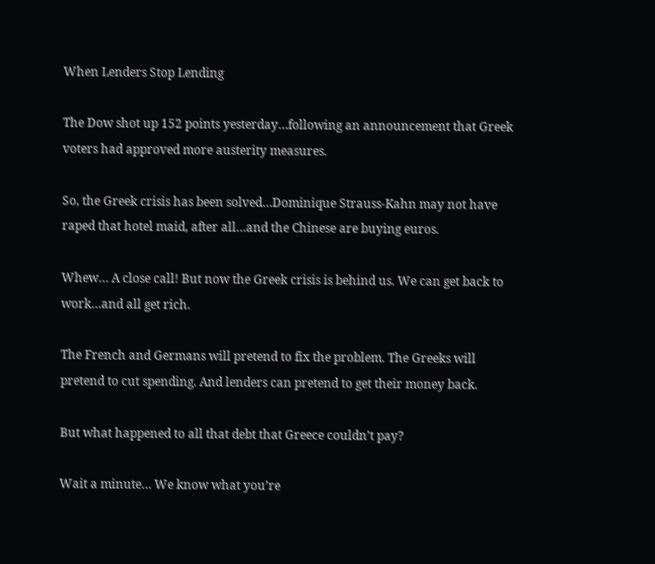When Lenders Stop Lending

The Dow shot up 152 points yesterday…following an announcement that Greek voters had approved more austerity measures.

So, the Greek crisis has been solved…Dominique Strauss-Kahn may not have raped that hotel maid, after all…and the Chinese are buying euros.

Whew… A close call! But now the Greek crisis is behind us. We can get back to work…and all get rich.

The French and Germans will pretend to fix the problem. The Greeks will pretend to cut spending. And lenders can pretend to get their money back.

But what happened to all that debt that Greece couldn’t pay?

Wait a minute… We know what you’re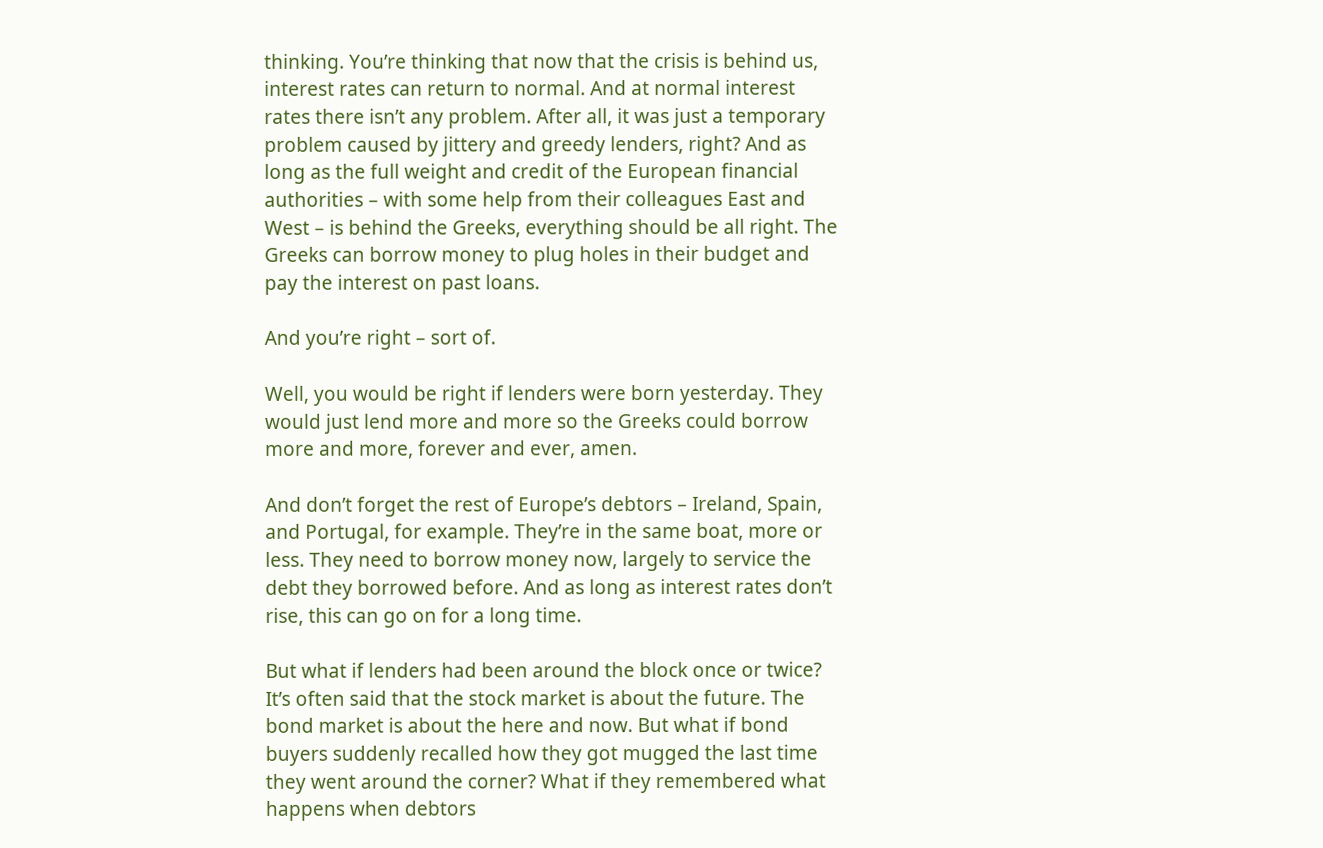thinking. You’re thinking that now that the crisis is behind us, interest rates can return to normal. And at normal interest rates there isn’t any problem. After all, it was just a temporary problem caused by jittery and greedy lenders, right? And as long as the full weight and credit of the European financial authorities – with some help from their colleagues East and West – is behind the Greeks, everything should be all right. The Greeks can borrow money to plug holes in their budget and pay the interest on past loans.

And you’re right – sort of.

Well, you would be right if lenders were born yesterday. They would just lend more and more so the Greeks could borrow more and more, forever and ever, amen.

And don’t forget the rest of Europe’s debtors – Ireland, Spain, and Portugal, for example. They’re in the same boat, more or less. They need to borrow money now, largely to service the debt they borrowed before. And as long as interest rates don’t rise, this can go on for a long time.

But what if lenders had been around the block once or twice? It’s often said that the stock market is about the future. The bond market is about the here and now. But what if bond buyers suddenly recalled how they got mugged the last time they went around the corner? What if they remembered what happens when debtors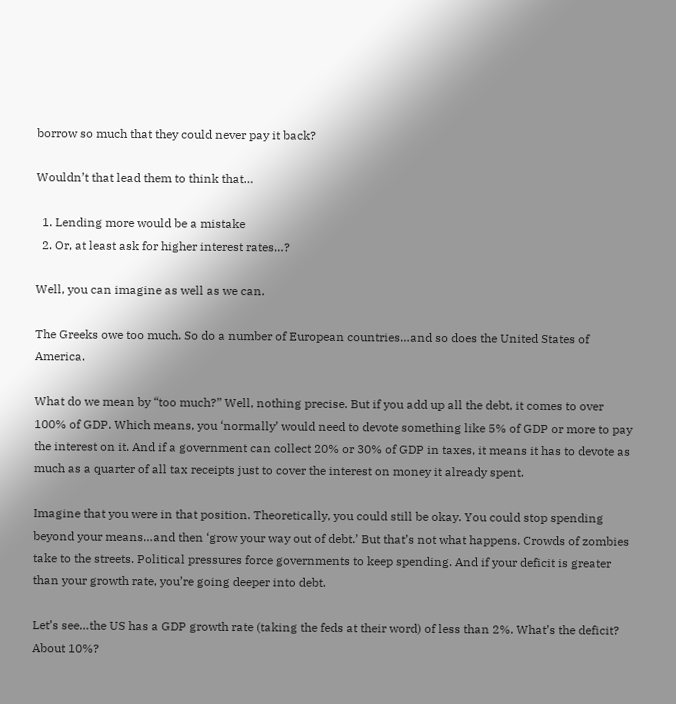borrow so much that they could never pay it back?

Wouldn’t that lead them to think that…

  1. Lending more would be a mistake
  2. Or, at least ask for higher interest rates…?

Well, you can imagine as well as we can.

The Greeks owe too much. So do a number of European countries…and so does the United States of America.

What do we mean by “too much?” Well, nothing precise. But if you add up all the debt, it comes to over 100% of GDP. Which means, you ‘normally’ would need to devote something like 5% of GDP or more to pay the interest on it. And if a government can collect 20% or 30% of GDP in taxes, it means it has to devote as much as a quarter of all tax receipts just to cover the interest on money it already spent.

Imagine that you were in that position. Theoretically, you could still be okay. You could stop spending beyond your means…and then ‘grow your way out of debt.’ But that’s not what happens. Crowds of zombies take to the streets. Political pressures force governments to keep spending. And if your deficit is greater than your growth rate, you’re going deeper into debt.

Let’s see…the US has a GDP growth rate (taking the feds at their word) of less than 2%. What’s the deficit? About 10%?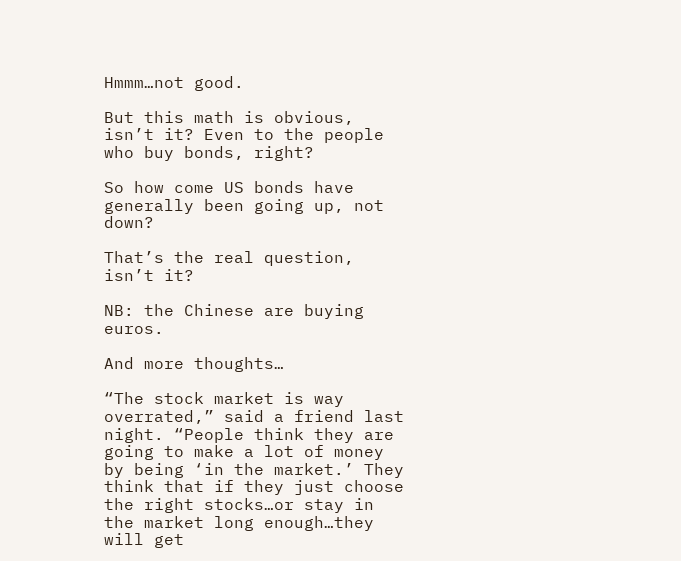Hmmm…not good.

But this math is obvious, isn’t it? Even to the people who buy bonds, right?

So how come US bonds have generally been going up, not down?

That’s the real question, isn’t it?

NB: the Chinese are buying euros.

And more thoughts…

“The stock market is way overrated,” said a friend last night. “People think they are going to make a lot of money by being ‘in the market.’ They think that if they just choose the right stocks…or stay in the market long enough…they will get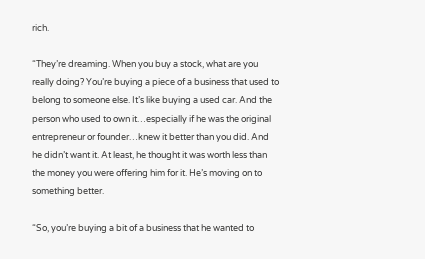rich.

“They’re dreaming. When you buy a stock, what are you really doing? You’re buying a piece of a business that used to belong to someone else. It’s like buying a used car. And the person who used to own it…especially if he was the original entrepreneur or founder…knew it better than you did. And he didn’t want it. At least, he thought it was worth less than the money you were offering him for it. He’s moving on to something better.

“So, you’re buying a bit of a business that he wanted to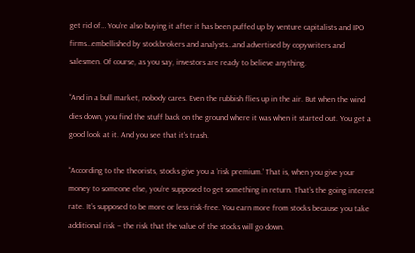get rid of… You’re also buying it after it has been puffed up by venture capitalists and IPO firms…embellished by stockbrokers and analysts…and advertised by copywriters and salesmen. Of course, as you say, investors are ready to believe anything.

“And in a bull market, nobody cares. Even the rubbish flies up in the air. But when the wind dies down, you find the stuff back on the ground where it was when it started out. You get a good look at it. And you see that it’s trash.

“According to the theorists, stocks give you a ‘risk premium.’ That is, when you give your money to someone else, you’re supposed to get something in return. That’s the going interest rate. It’s supposed to be more or less risk-free. You earn more from stocks because you take additional risk – the risk that the value of the stocks will go down.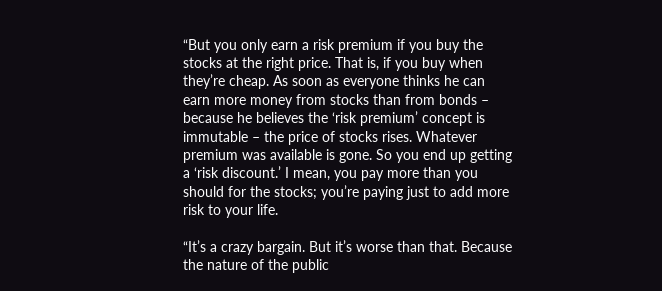“But you only earn a risk premium if you buy the stocks at the right price. That is, if you buy when they’re cheap. As soon as everyone thinks he can earn more money from stocks than from bonds – because he believes the ‘risk premium’ concept is immutable – the price of stocks rises. Whatever premium was available is gone. So you end up getting a ‘risk discount.’ I mean, you pay more than you should for the stocks; you’re paying just to add more risk to your life.

“It’s a crazy bargain. But it’s worse than that. Because the nature of the public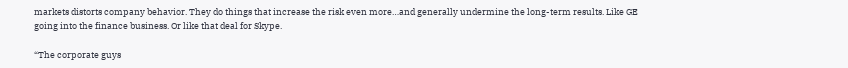markets distorts company behavior. They do things that increase the risk even more…and generally undermine the long-term results. Like GE going into the finance business. Or like that deal for Skype.

“The corporate guys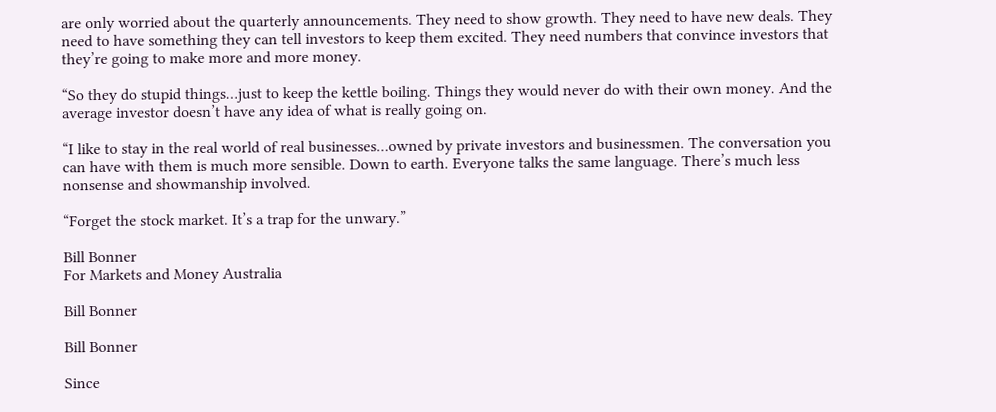are only worried about the quarterly announcements. They need to show growth. They need to have new deals. They need to have something they can tell investors to keep them excited. They need numbers that convince investors that they’re going to make more and more money.

“So they do stupid things…just to keep the kettle boiling. Things they would never do with their own money. And the average investor doesn’t have any idea of what is really going on.

“I like to stay in the real world of real businesses…owned by private investors and businessmen. The conversation you can have with them is much more sensible. Down to earth. Everyone talks the same language. There’s much less nonsense and showmanship involved.

“Forget the stock market. It’s a trap for the unwary.”

Bill Bonner
For Markets and Money Australia

Bill Bonner

Bill Bonner

Since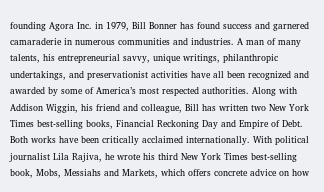founding Agora Inc. in 1979, Bill Bonner has found success and garnered camaraderie in numerous communities and industries. A man of many talents, his entrepreneurial savvy, unique writings, philanthropic undertakings, and preservationist activities have all been recognized and awarded by some of America’s most respected authorities. Along with Addison Wiggin, his friend and colleague, Bill has written two New York Times best-selling books, Financial Reckoning Day and Empire of Debt. Both works have been critically acclaimed internationally. With political journalist Lila Rajiva, he wrote his third New York Times best-selling book, Mobs, Messiahs and Markets, which offers concrete advice on how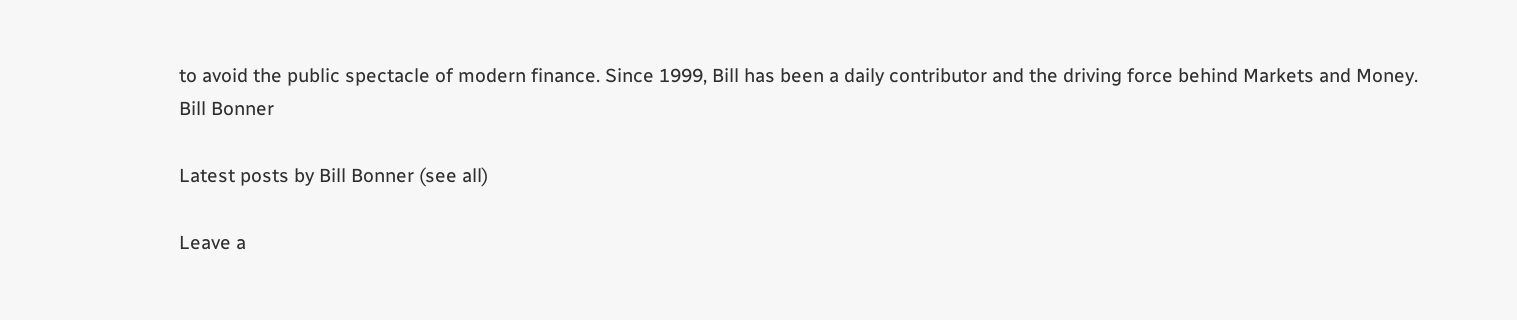to avoid the public spectacle of modern finance. Since 1999, Bill has been a daily contributor and the driving force behind Markets and Money.
Bill Bonner

Latest posts by Bill Bonner (see all)

Leave a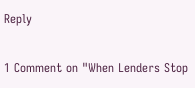Reply

1 Comment on "When Lenders Stop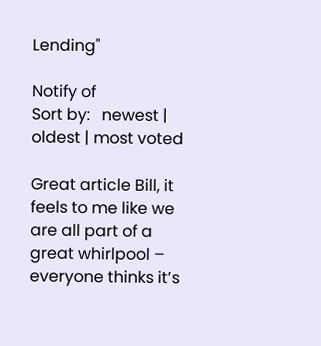Lending"

Notify of
Sort by:   newest | oldest | most voted

Great article Bill, it feels to me like we are all part of a great whirlpool – everyone thinks it’s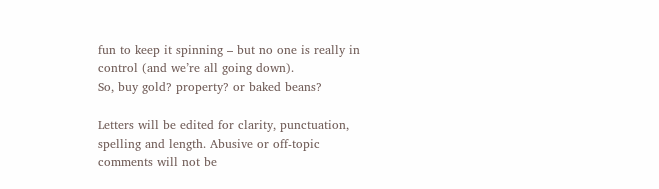fun to keep it spinning – but no one is really in control (and we’re all going down).
So, buy gold? property? or baked beans?

Letters will be edited for clarity, punctuation, spelling and length. Abusive or off-topic comments will not be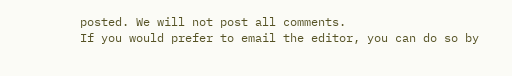posted. We will not post all comments.
If you would prefer to email the editor, you can do so by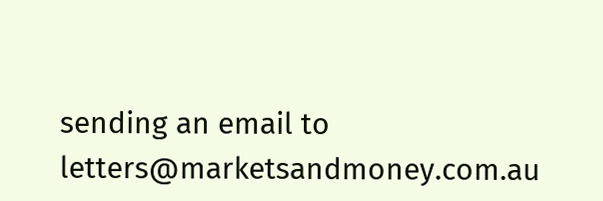sending an email to letters@marketsandmoney.com.au